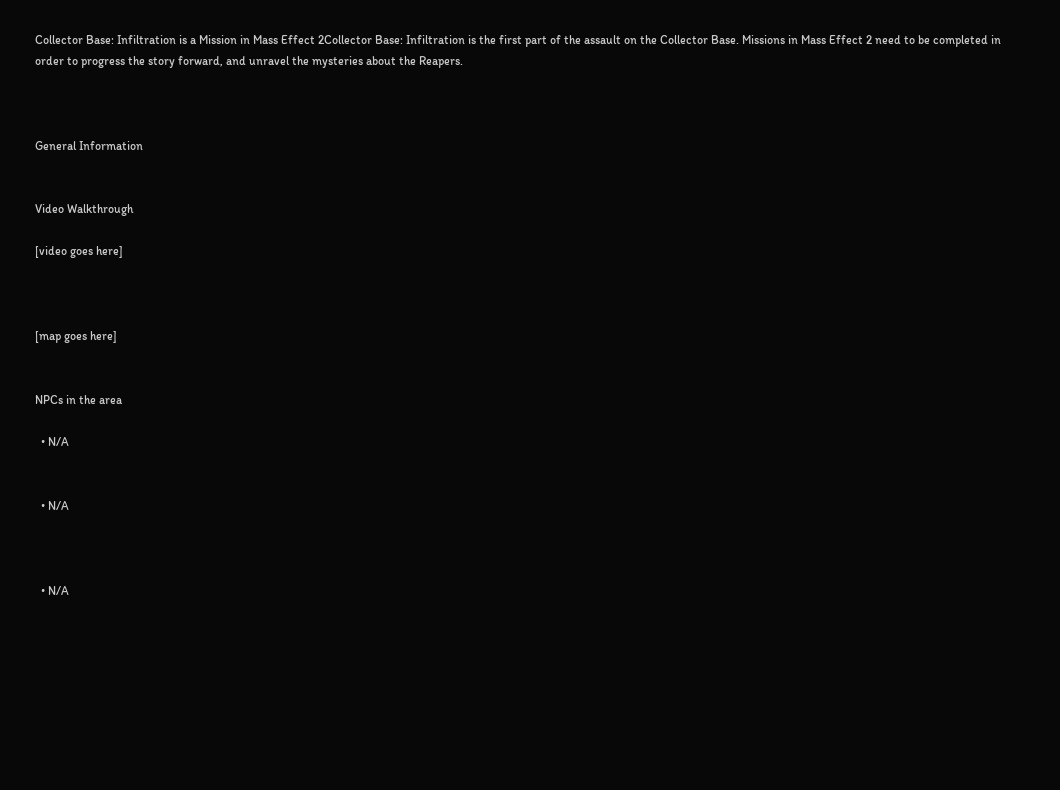Collector Base: Infiltration is a Mission in Mass Effect 2Collector Base: Infiltration is the first part of the assault on the Collector Base. Missions in Mass Effect 2 need to be completed in order to progress the story forward, and unravel the mysteries about the Reapers.



General Information


Video Walkthrough

[video goes here]



[map goes here]


NPCs in the area

  • N/A


  • N/A



  • N/A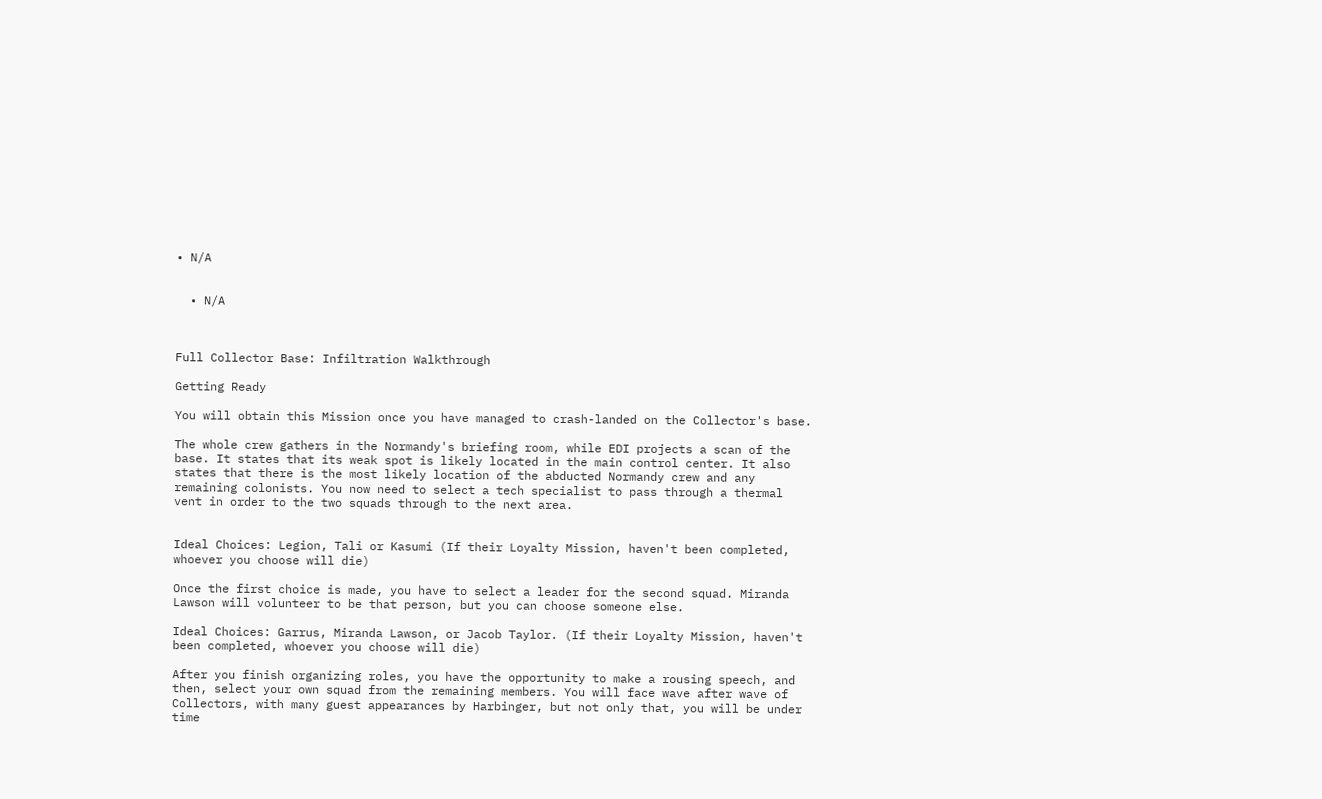• N/A


  • N/A



Full Collector Base: Infiltration Walkthrough

Getting Ready

You will obtain this Mission once you have managed to crash-landed on the Collector's base.

The whole crew gathers in the Normandy's briefing room, while EDI projects a scan of the base. It states that its weak spot is likely located in the main control center. It also states that there is the most likely location of the abducted Normandy crew and any remaining colonists. You now need to select a tech specialist to pass through a thermal vent in order to the two squads through to the next area.


Ideal Choices: Legion, Tali or Kasumi (If their Loyalty Mission, haven't been completed, whoever you choose will die)

Once the first choice is made, you have to select a leader for the second squad. Miranda Lawson will volunteer to be that person, but you can choose someone else.

Ideal Choices: Garrus, Miranda Lawson, or Jacob Taylor. (If their Loyalty Mission, haven't been completed, whoever you choose will die)

After you finish organizing roles, you have the opportunity to make a rousing speech, and then, select your own squad from the remaining members. You will face wave after wave of Collectors, with many guest appearances by Harbinger, but not only that, you will be under time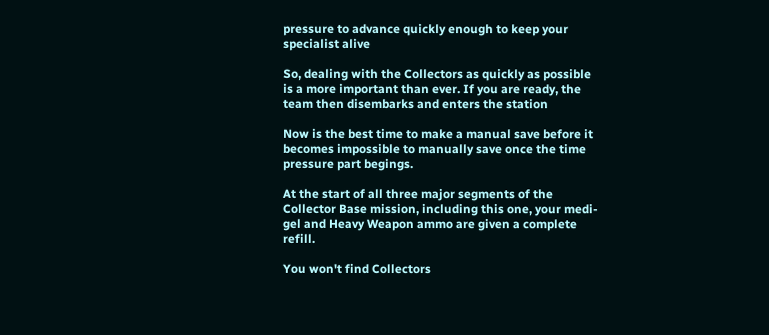pressure to advance quickly enough to keep your specialist alive

So, dealing with the Collectors as quickly as possible is a more important than ever. If you are ready, the team then disembarks and enters the station

Now is the best time to make a manual save before it becomes impossible to manually save once the time pressure part begings.

At the start of all three major segments of the Collector Base mission, including this one, your medi-gel and Heavy Weapon ammo are given a complete refill.

You won't find Collectors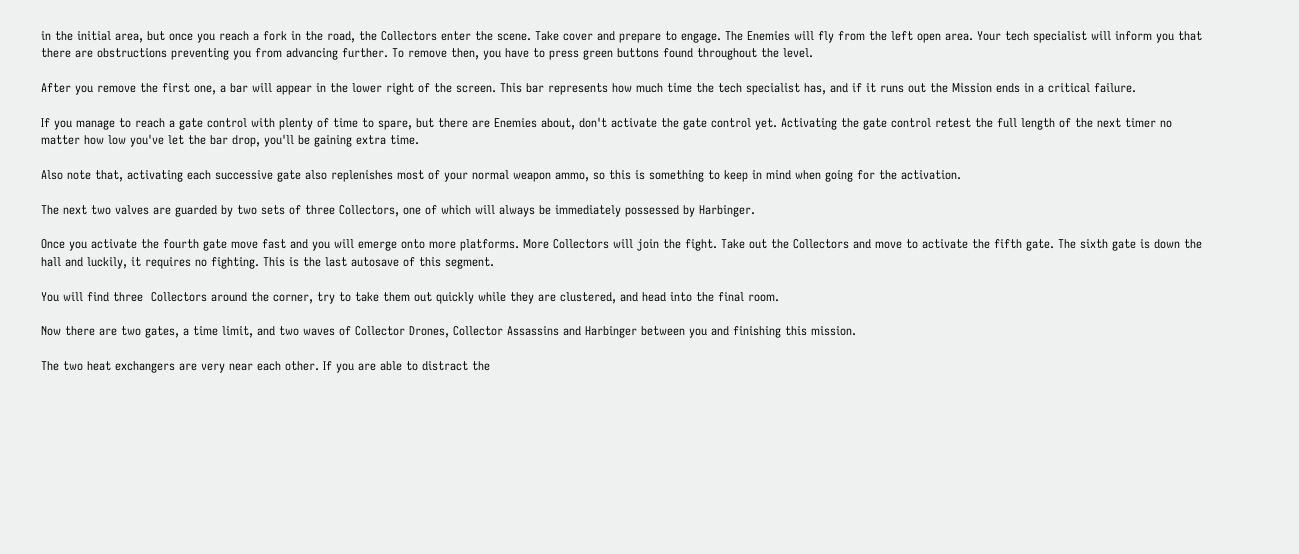in the initial area, but once you reach a fork in the road, the Collectors enter the scene. Take cover and prepare to engage. The Enemies will fly from the left open area. Your tech specialist will inform you that there are obstructions preventing you from advancing further. To remove then, you have to press green buttons found throughout the level.

After you remove the first one, a bar will appear in the lower right of the screen. This bar represents how much time the tech specialist has, and if it runs out the Mission ends in a critical failure.

If you manage to reach a gate control with plenty of time to spare, but there are Enemies about, don't activate the gate control yet. Activating the gate control retest the full length of the next timer no matter how low you've let the bar drop, you'll be gaining extra time.

Also note that, activating each successive gate also replenishes most of your normal weapon ammo, so this is something to keep in mind when going for the activation.

The next two valves are guarded by two sets of three Collectors, one of which will always be immediately possessed by Harbinger.

Once you activate the fourth gate move fast and you will emerge onto more platforms. More Collectors will join the fight. Take out the Collectors and move to activate the fifth gate. The sixth gate is down the hall and luckily, it requires no fighting. This is the last autosave of this segment.

You will find three  Collectors around the corner, try to take them out quickly while they are clustered, and head into the final room.

Now there are two gates, a time limit, and two waves of Collector Drones, Collector Assassins and Harbinger between you and finishing this mission.

The two heat exchangers are very near each other. If you are able to distract the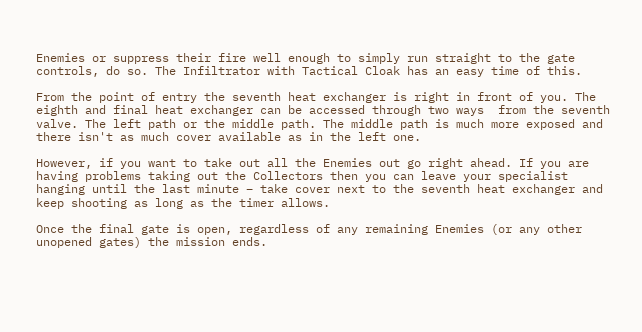Enemies or suppress their fire well enough to simply run straight to the gate controls, do so. The Infiltrator with Tactical Cloak has an easy time of this.

From the point of entry the seventh heat exchanger is right in front of you. The eighth and final heat exchanger can be accessed through two ways  from the seventh valve. The left path or the middle path. The middle path is much more exposed and there isn't as much cover available as in the left one.

However, if you want to take out all the Enemies out go right ahead. If you are having problems taking out the Collectors then you can leave your specialist hanging until the last minute – take cover next to the seventh heat exchanger and keep shooting as long as the timer allows.

Once the final gate is open, regardless of any remaining Enemies (or any other unopened gates) the mission ends.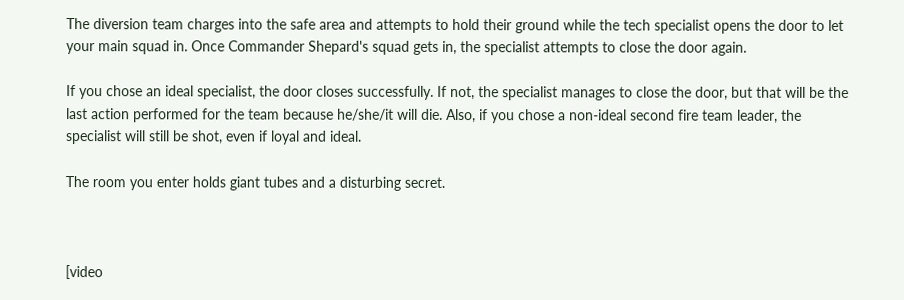The diversion team charges into the safe area and attempts to hold their ground while the tech specialist opens the door to let your main squad in. Once Commander Shepard's squad gets in, the specialist attempts to close the door again.

If you chose an ideal specialist, the door closes successfully. If not, the specialist manages to close the door, but that will be the last action performed for the team because he/she/it will die. Also, if you chose a non-ideal second fire team leader, the specialist will still be shot, even if loyal and ideal.

The room you enter holds giant tubes and a disturbing secret.



[video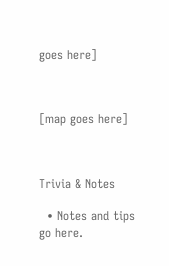goes here]



[map goes here]



Trivia & Notes

  • Notes and tips go here.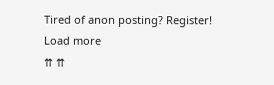Tired of anon posting? Register!
Load more
⇈ ⇈